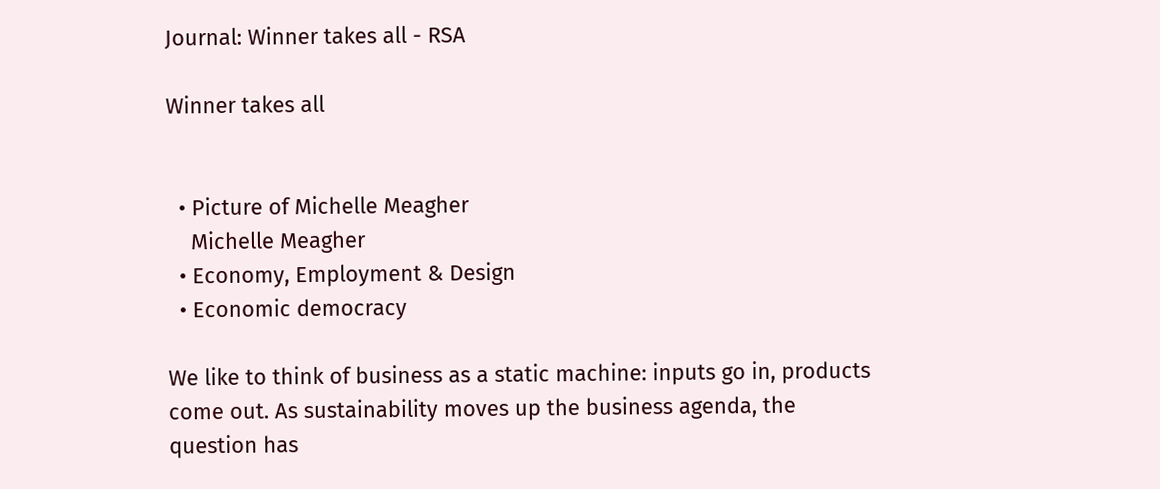Journal: Winner takes all - RSA

Winner takes all


  • Picture of Michelle Meagher
    Michelle Meagher
  • Economy, Employment & Design
  • Economic democracy

We like to think of business as a static machine: inputs go in, products come out. As sustainability moves up the business agenda, the question has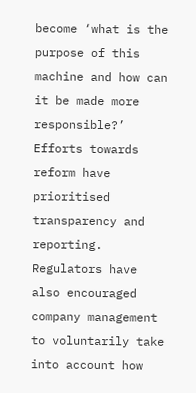become ‘what is the purpose of this machine and how can it be made more responsible?’ Efforts towards reform have prioritised transparency and reporting. Regulators have also encouraged company management to voluntarily take into account how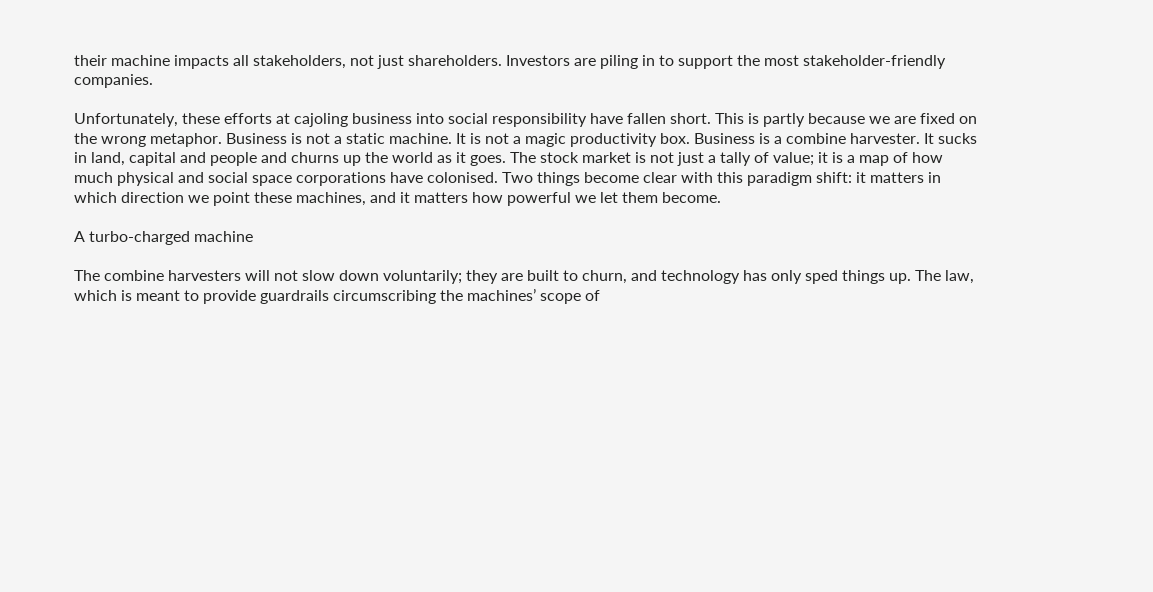their machine impacts all stakeholders, not just shareholders. Investors are piling in to support the most stakeholder-friendly companies.

Unfortunately, these efforts at cajoling business into social responsibility have fallen short. This is partly because we are fixed on the wrong metaphor. Business is not a static machine. It is not a magic productivity box. Business is a combine harvester. It sucks in land, capital and people and churns up the world as it goes. The stock market is not just a tally of value; it is a map of how much physical and social space corporations have colonised. Two things become clear with this paradigm shift: it matters in which direction we point these machines, and it matters how powerful we let them become.

A turbo-charged machine

The combine harvesters will not slow down voluntarily; they are built to churn, and technology has only sped things up. The law, which is meant to provide guardrails circumscribing the machines’ scope of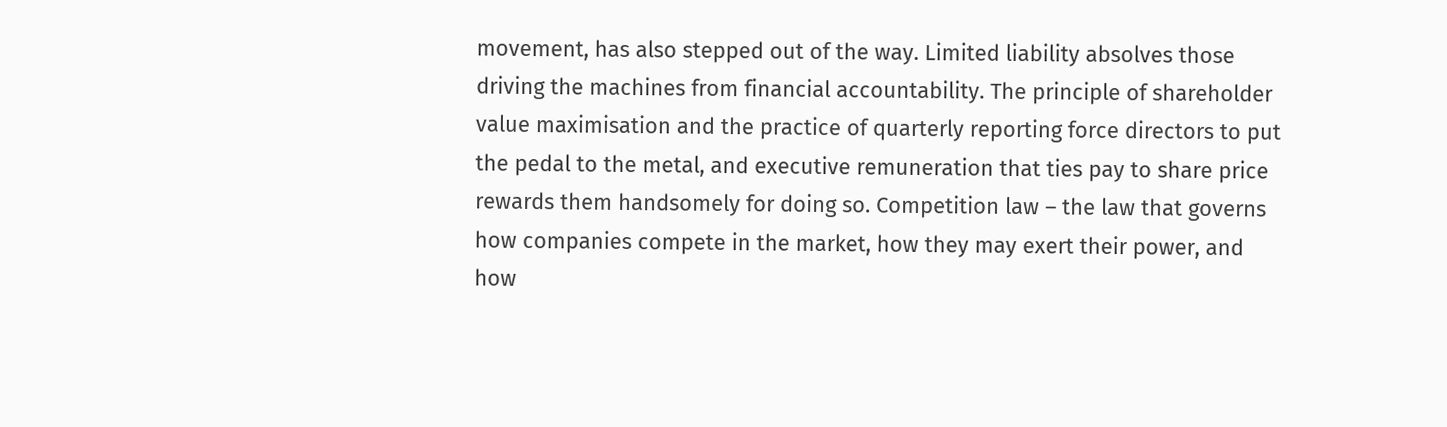movement, has also stepped out of the way. Limited liability absolves those driving the machines from financial accountability. The principle of shareholder value maximisation and the practice of quarterly reporting force directors to put the pedal to the metal, and executive remuneration that ties pay to share price rewards them handsomely for doing so. Competition law – the law that governs how companies compete in the market, how they may exert their power, and how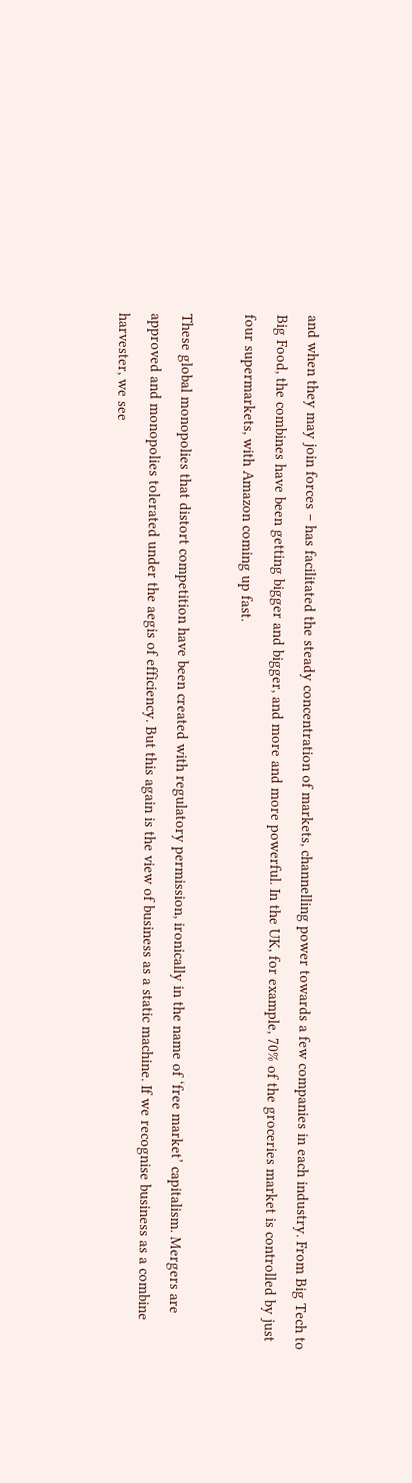and when they may join forces – has facilitated the steady concentration of markets, channelling power towards a few companies in each industry. From Big Tech to Big Food, the combines have been getting bigger and bigger, and more and more powerful. In the UK, for example, 70% of the groceries market is controlled by just four supermarkets, with Amazon coming up fast.

These global monopolies that distort competition have been created with regulatory permission, ironically in the name of ‘free market’ capitalism. Mergers are approved and monopolies tolerated under the aegis of efficiency. But this again is the view of business as a static machine. If we recognise business as a combine harvester, we see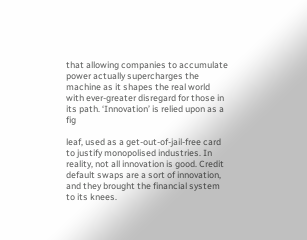that allowing companies to accumulate power actually supercharges the machine as it shapes the real world with ever-greater disregard for those in its path. ‘Innovation’ is relied upon as a fig

leaf, used as a get-out-of-jail-free card to justify monopolised industries. In reality, not all innovation is good. Credit default swaps are a sort of innovation, and they brought the financial system to its knees.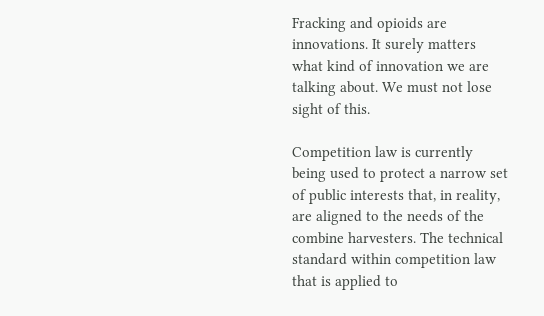Fracking and opioids are innovations. It surely matters what kind of innovation we are talking about. We must not lose sight of this.

Competition law is currently being used to protect a narrow set of public interests that, in reality, are aligned to the needs of the combine harvesters. The technical standard within competition law that is applied to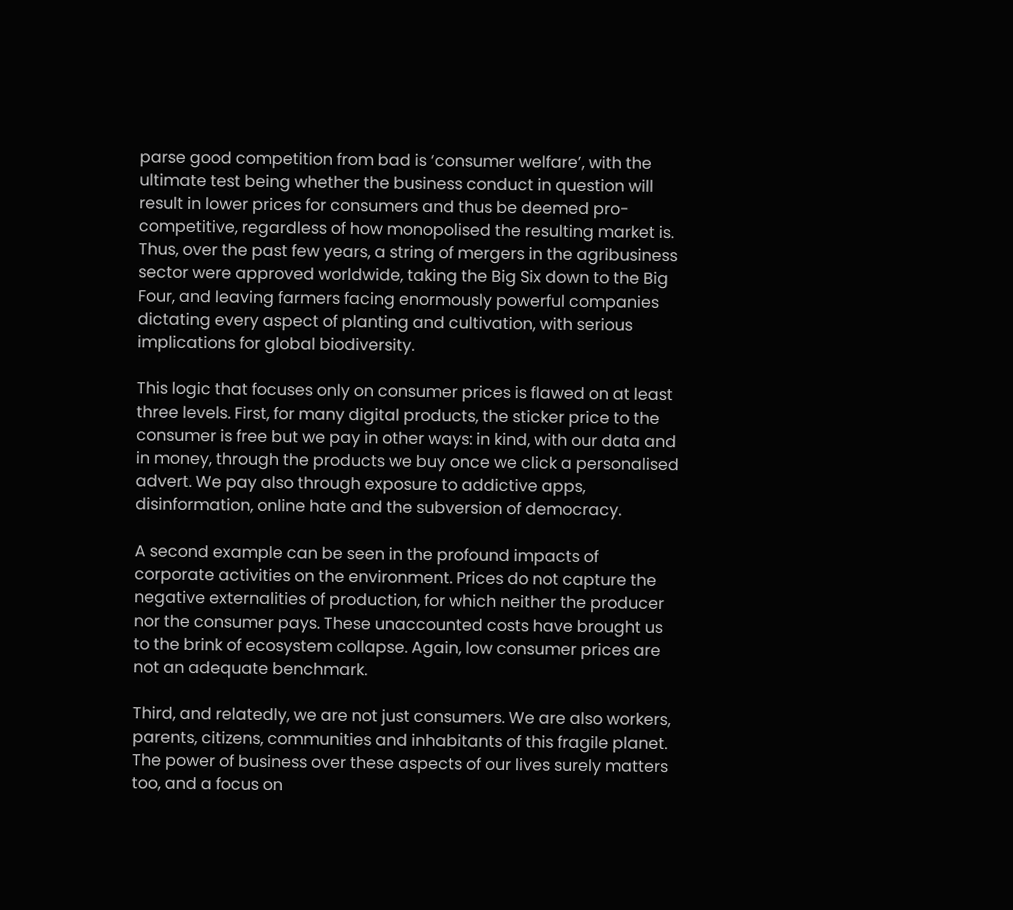parse good competition from bad is ‘consumer welfare’, with the ultimate test being whether the business conduct in question will result in lower prices for consumers and thus be deemed pro-competitive, regardless of how monopolised the resulting market is. Thus, over the past few years, a string of mergers in the agribusiness sector were approved worldwide, taking the Big Six down to the Big Four, and leaving farmers facing enormously powerful companies dictating every aspect of planting and cultivation, with serious implications for global biodiversity.

This logic that focuses only on consumer prices is flawed on at least three levels. First, for many digital products, the sticker price to the consumer is free but we pay in other ways: in kind, with our data and in money, through the products we buy once we click a personalised advert. We pay also through exposure to addictive apps, disinformation, online hate and the subversion of democracy.

A second example can be seen in the profound impacts of corporate activities on the environment. Prices do not capture the negative externalities of production, for which neither the producer nor the consumer pays. These unaccounted costs have brought us to the brink of ecosystem collapse. Again, low consumer prices are not an adequate benchmark.

Third, and relatedly, we are not just consumers. We are also workers, parents, citizens, communities and inhabitants of this fragile planet. The power of business over these aspects of our lives surely matters too, and a focus on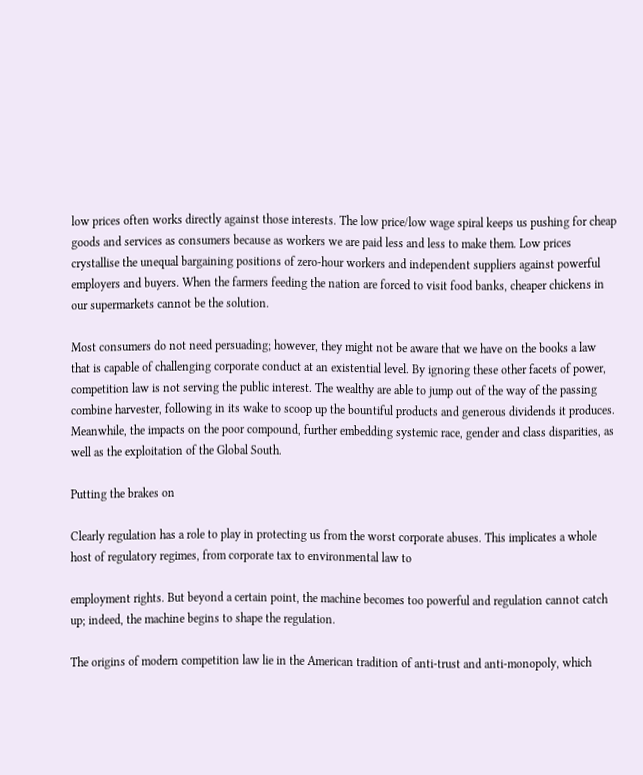low prices often works directly against those interests. The low price/low wage spiral keeps us pushing for cheap goods and services as consumers because as workers we are paid less and less to make them. Low prices crystallise the unequal bargaining positions of zero-hour workers and independent suppliers against powerful employers and buyers. When the farmers feeding the nation are forced to visit food banks, cheaper chickens in our supermarkets cannot be the solution.

Most consumers do not need persuading; however, they might not be aware that we have on the books a law that is capable of challenging corporate conduct at an existential level. By ignoring these other facets of power, competition law is not serving the public interest. The wealthy are able to jump out of the way of the passing combine harvester, following in its wake to scoop up the bountiful products and generous dividends it produces. Meanwhile, the impacts on the poor compound, further embedding systemic race, gender and class disparities, as well as the exploitation of the Global South.

Putting the brakes on

Clearly regulation has a role to play in protecting us from the worst corporate abuses. This implicates a whole host of regulatory regimes, from corporate tax to environmental law to

employment rights. But beyond a certain point, the machine becomes too powerful and regulation cannot catch up; indeed, the machine begins to shape the regulation.

The origins of modern competition law lie in the American tradition of anti-trust and anti-monopoly, which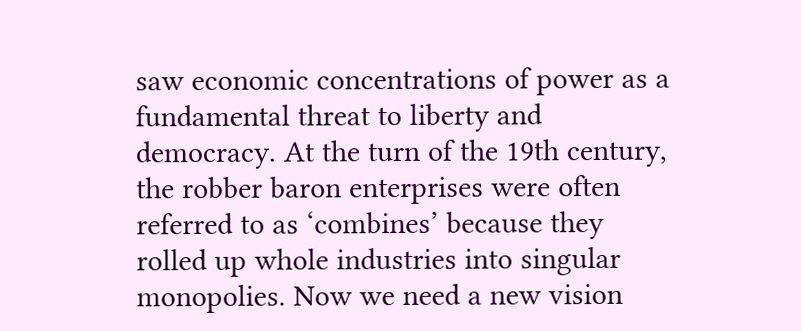saw economic concentrations of power as a fundamental threat to liberty and democracy. At the turn of the 19th century, the robber baron enterprises were often referred to as ‘combines’ because they rolled up whole industries into singular monopolies. Now we need a new vision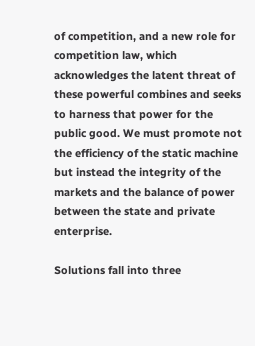of competition, and a new role for competition law, which acknowledges the latent threat of these powerful combines and seeks to harness that power for the public good. We must promote not the efficiency of the static machine but instead the integrity of the markets and the balance of power between the state and private enterprise.

Solutions fall into three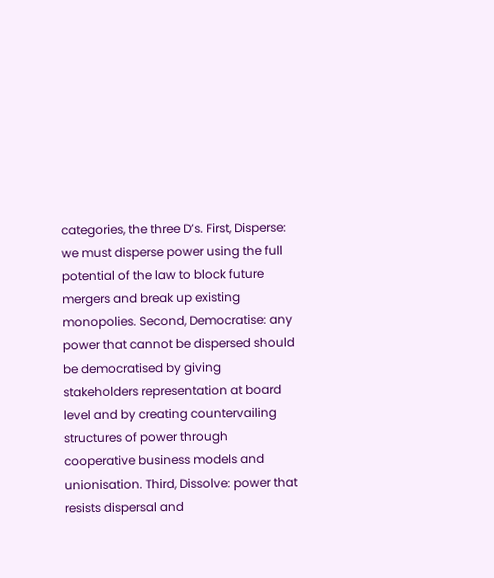categories, the three D’s. First, Disperse: we must disperse power using the full potential of the law to block future mergers and break up existing monopolies. Second, Democratise: any power that cannot be dispersed should be democratised by giving stakeholders representation at board level and by creating countervailing structures of power through cooperative business models and unionisation. Third, Dissolve: power that resists dispersal and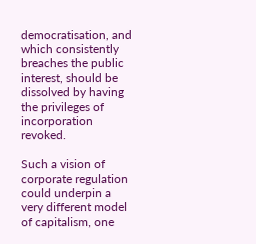democratisation, and which consistently breaches the public interest, should be dissolved by having the privileges of incorporation revoked.

Such a vision of corporate regulation could underpin a very different model of capitalism, one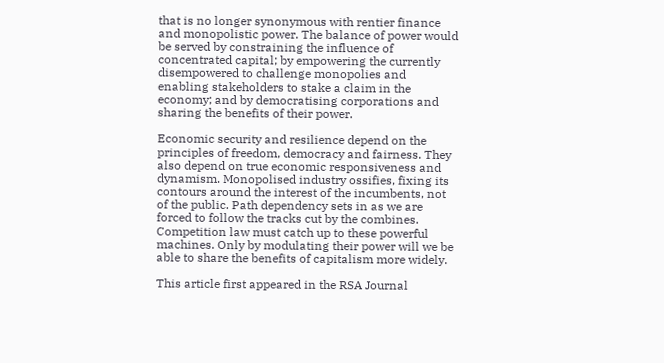that is no longer synonymous with rentier finance and monopolistic power. The balance of power would be served by constraining the influence of concentrated capital; by empowering the currently disempowered to challenge monopolies and enabling stakeholders to stake a claim in the economy; and by democratising corporations and sharing the benefits of their power.

Economic security and resilience depend on the principles of freedom, democracy and fairness. They also depend on true economic responsiveness and dynamism. Monopolised industry ossifies, fixing its contours around the interest of the incumbents, not of the public. Path dependency sets in as we are forced to follow the tracks cut by the combines. Competition law must catch up to these powerful machines. Only by modulating their power will we be able to share the benefits of capitalism more widely.

This article first appeared in the RSA Journal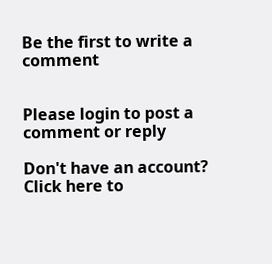Be the first to write a comment


Please login to post a comment or reply

Don't have an account? Click here to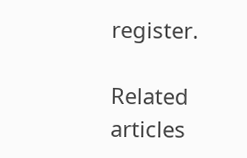register.

Related articles